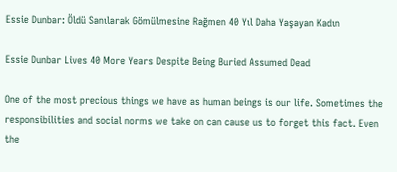Essie Dunbar: Öldü Sanılarak Gömülmesine Rağmen 40 Yıl Daha Yaşayan Kadın

Essie Dunbar Lives 40 More Years Despite Being Buried Assumed Dead

One of the most precious things we have as human beings is our life. Sometimes the responsibilities and social norms we take on can cause us to forget this fact. Even the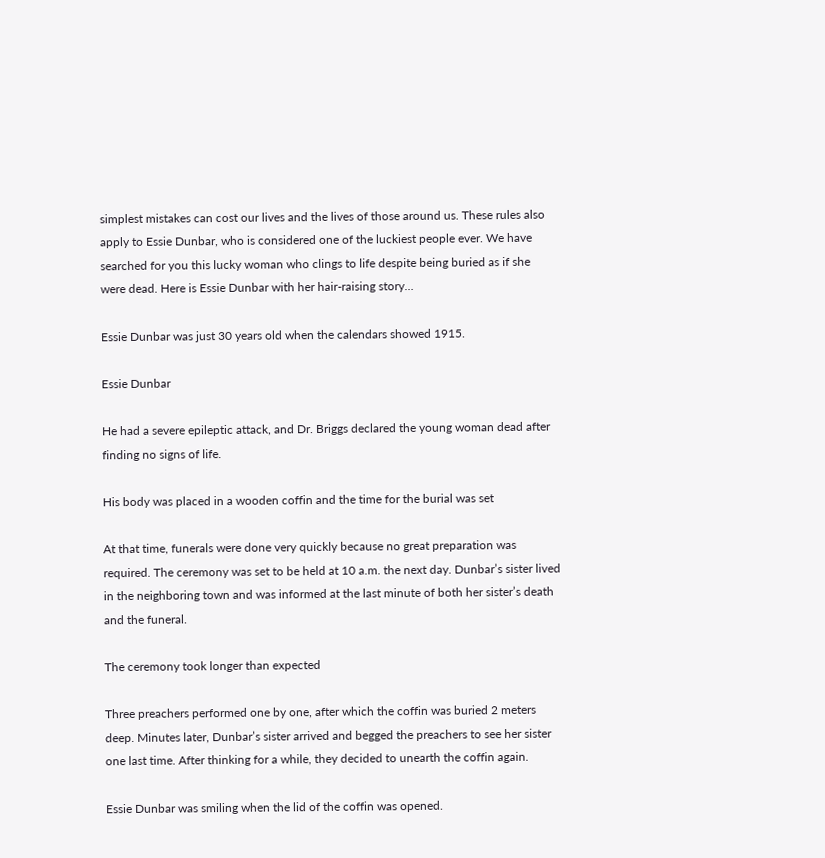simplest mistakes can cost our lives and the lives of those around us. These rules also apply to Essie Dunbar, who is considered one of the luckiest people ever. We have searched for you this lucky woman who clings to life despite being buried as if she were dead. Here is Essie Dunbar with her hair-raising story…

Essie Dunbar was just 30 years old when the calendars showed 1915.

Essie Dunbar

He had a severe epileptic attack, and Dr. Briggs declared the young woman dead after finding no signs of life.

His body was placed in a wooden coffin and the time for the burial was set

At that time, funerals were done very quickly because no great preparation was required. The ceremony was set to be held at 10 a.m. the next day. Dunbar’s sister lived in the neighboring town and was informed at the last minute of both her sister’s death and the funeral.

The ceremony took longer than expected

Three preachers performed one by one, after which the coffin was buried 2 meters deep. Minutes later, Dunbar’s sister arrived and begged the preachers to see her sister one last time. After thinking for a while, they decided to unearth the coffin again.

Essie Dunbar was smiling when the lid of the coffin was opened.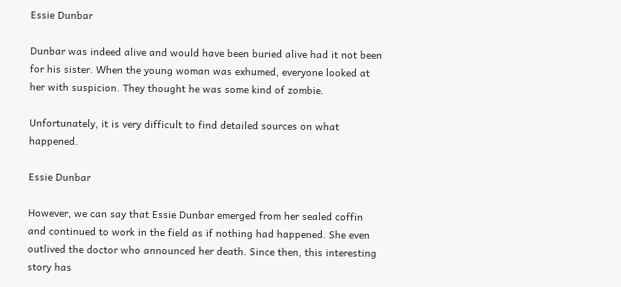Essie Dunbar

Dunbar was indeed alive and would have been buried alive had it not been for his sister. When the young woman was exhumed, everyone looked at her with suspicion. They thought he was some kind of zombie.

Unfortunately, it is very difficult to find detailed sources on what happened.

Essie Dunbar

However, we can say that Essie Dunbar emerged from her sealed coffin and continued to work in the field as if nothing had happened. She even outlived the doctor who announced her death. Since then, this interesting story has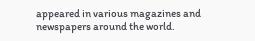appeared in various magazines and newspapers around the world.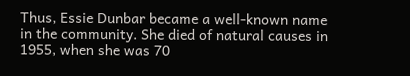Thus, Essie Dunbar became a well-known name in the community. She died of natural causes in 1955, when she was 70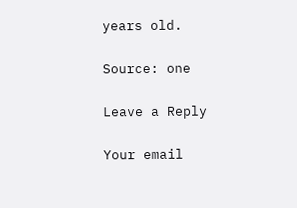years old.

Source: one

Leave a Reply

Your email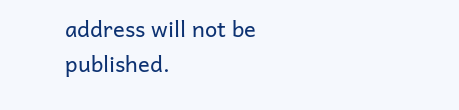address will not be published.